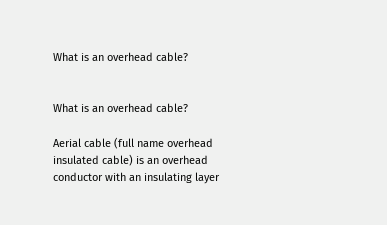What is an overhead cable?


What is an overhead cable?

Aerial cable (full name overhead insulated cable) is an overhead conductor with an insulating layer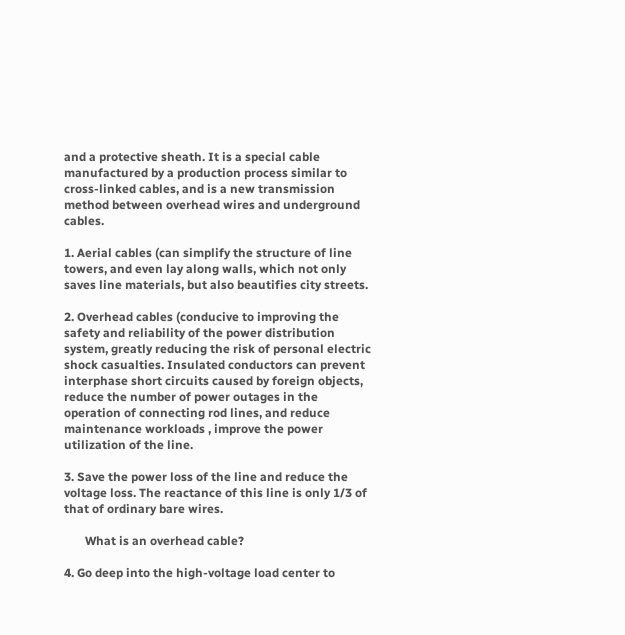and a protective sheath. It is a special cable manufactured by a production process similar to cross-linked cables, and is a new transmission method between overhead wires and underground cables.

1. Aerial cables (can simplify the structure of line towers, and even lay along walls, which not only saves line materials, but also beautifies city streets.

2. Overhead cables (conducive to improving the safety and reliability of the power distribution system, greatly reducing the risk of personal electric shock casualties. Insulated conductors can prevent interphase short circuits caused by foreign objects, reduce the number of power outages in the operation of connecting rod lines, and reduce maintenance workloads , improve the power utilization of the line.

3. Save the power loss of the line and reduce the voltage loss. The reactance of this line is only 1/3 of that of ordinary bare wires.

       What is an overhead cable?

4. Go deep into the high-voltage load center to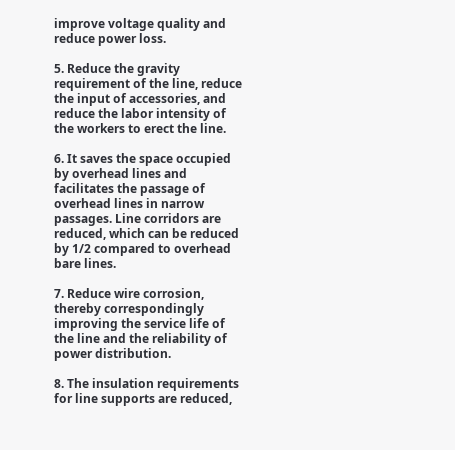improve voltage quality and reduce power loss.

5. Reduce the gravity requirement of the line, reduce the input of accessories, and reduce the labor intensity of the workers to erect the line.

6. It saves the space occupied by overhead lines and facilitates the passage of overhead lines in narrow passages. Line corridors are reduced, which can be reduced by 1/2 compared to overhead bare lines.

7. Reduce wire corrosion, thereby correspondingly improving the service life of the line and the reliability of power distribution.

8. The insulation requirements for line supports are reduced,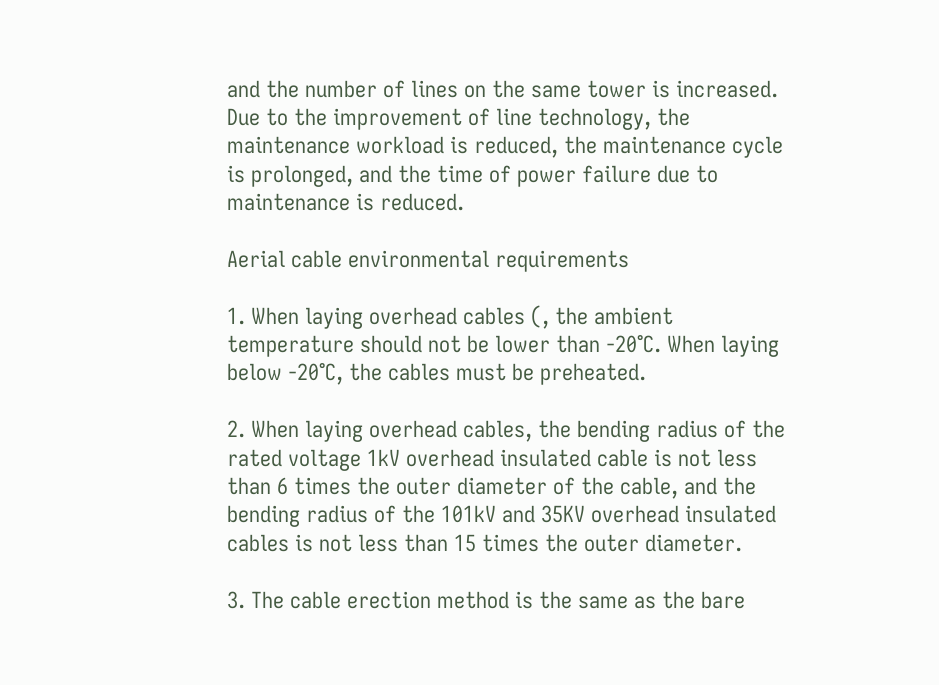and the number of lines on the same tower is increased. Due to the improvement of line technology, the maintenance workload is reduced, the maintenance cycle is prolonged, and the time of power failure due to maintenance is reduced.

Aerial cable environmental requirements

1. When laying overhead cables (, the ambient temperature should not be lower than -20°C. When laying below -20°C, the cables must be preheated.

2. When laying overhead cables, the bending radius of the rated voltage 1kV overhead insulated cable is not less than 6 times the outer diameter of the cable, and the bending radius of the 101kV and 35KV overhead insulated cables is not less than 15 times the outer diameter.

3. The cable erection method is the same as the bare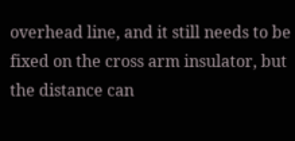overhead line, and it still needs to be fixed on the cross arm insulator, but the distance can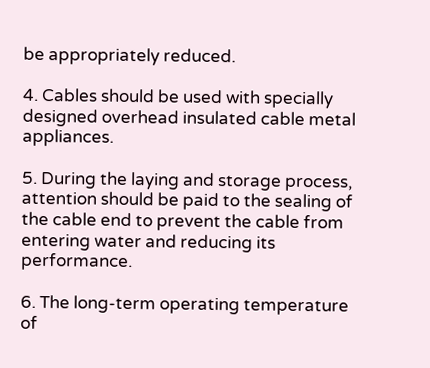be appropriately reduced.

4. Cables should be used with specially designed overhead insulated cable metal appliances.

5. During the laying and storage process, attention should be paid to the sealing of the cable end to prevent the cable from entering water and reducing its performance.

6. The long-term operating temperature of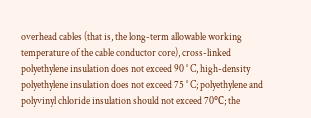overhead cables (that is, the long-term allowable working temperature of the cable conductor core), cross-linked polyethylene insulation does not exceed 90 ° C, high-density polyethylene insulation does not exceed 75 ° C; polyethylene and polyvinyl chloride insulation should not exceed 70℃; the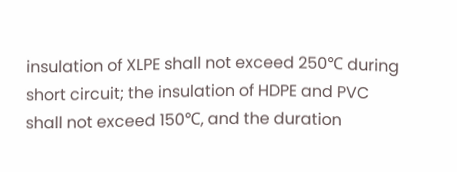insulation of XLPE shall not exceed 250℃ during short circuit; the insulation of HDPE and PVC shall not exceed 150℃, and the duration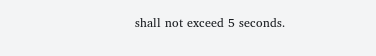shall not exceed 5 seconds.